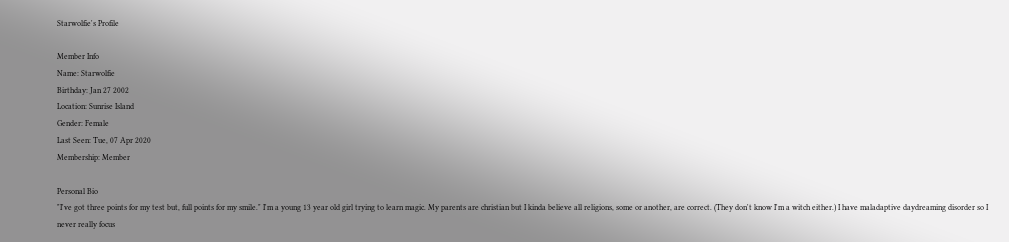Starwolfie's Profile

Member Info
Name: Starwolfie
Birthday: Jan 27 2002
Location: Sunrise Island
Gender: Female
Last Seen: Tue, 07 Apr 2020
Membership: Member

Personal Bio
"I've got three points for my test but, full points for my smile." I'm a young 13 year old girl trying to learn magic. My parents are christian but I kinda believe all religions, some or another, are correct. (They don't know I'm a witch either.) I have maladaptive daydreaming disorder so I never really focus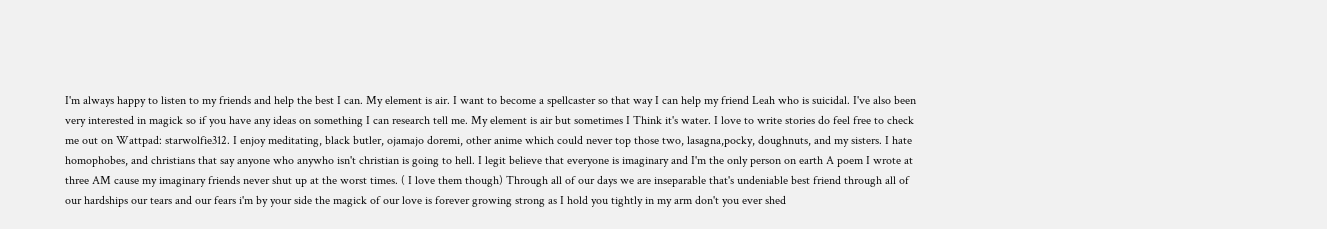I'm always happy to listen to my friends and help the best I can. My element is air. I want to become a spellcaster so that way I can help my friend Leah who is suicidal. I've also been very interested in magick so if you have any ideas on something I can research tell me. My element is air but sometimes I Think it's water. I love to write stories do feel free to check me out on Wattpad: starwolfie312. I enjoy meditating, black butler, ojamajo doremi, other anime which could never top those two, lasagna,pocky, doughnuts, and my sisters. I hate homophobes, and christians that say anyone who anywho isn't christian is going to hell. I legit believe that everyone is imaginary and I'm the only person on earth A poem I wrote at three AM cause my imaginary friends never shut up at the worst times. ( I love them though) Through all of our days we are inseparable that's undeniable best friend through all of our hardships our tears and our fears i'm by your side the magick of our love is forever growing strong as I hold you tightly in my arm don't you ever shed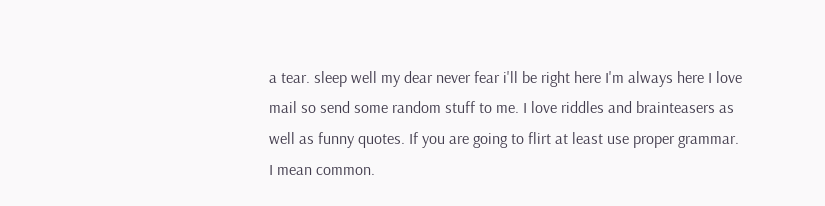a tear. sleep well my dear never fear i'll be right here I'm always here I love mail so send some random stuff to me. I love riddles and brainteasers as well as funny quotes. If you are going to flirt at least use proper grammar. I mean common.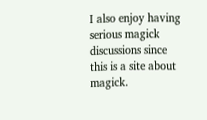I also enjoy having serious magick discussions since this is a site about magick.